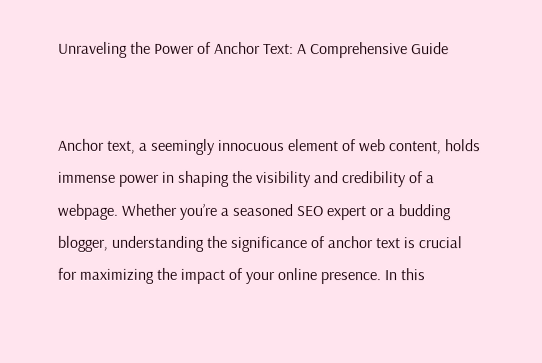Unraveling the Power of Anchor Text: A Comprehensive Guide


Anchor text, a seemingly innocuous element of web content, holds immense power in shaping the visibility and credibility of a webpage. Whether you’re a seasoned SEO expert or a budding blogger, understanding the significance of anchor text is crucial for maximizing the impact of your online presence. In this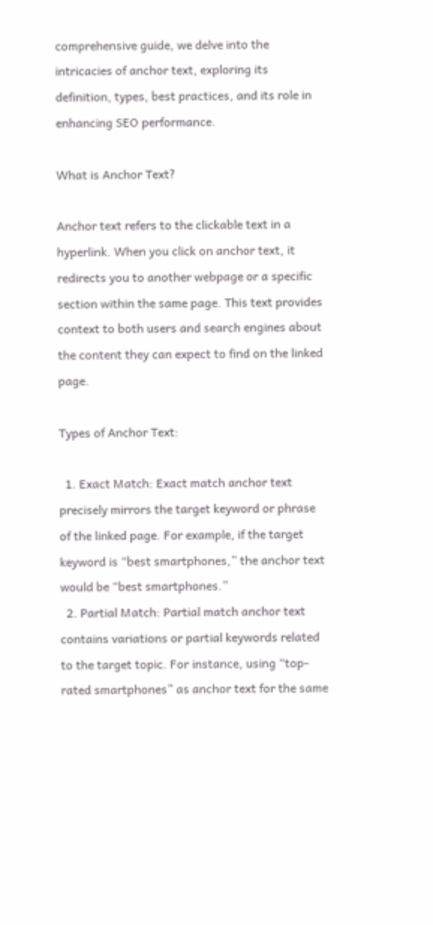comprehensive guide, we delve into the intricacies of anchor text, exploring its definition, types, best practices, and its role in enhancing SEO performance.

What is Anchor Text?

Anchor text refers to the clickable text in a hyperlink. When you click on anchor text, it redirects you to another webpage or a specific section within the same page. This text provides context to both users and search engines about the content they can expect to find on the linked page.

Types of Anchor Text:

  1. Exact Match: Exact match anchor text precisely mirrors the target keyword or phrase of the linked page. For example, if the target keyword is “best smartphones,” the anchor text would be “best smartphones.”
  2. Partial Match: Partial match anchor text contains variations or partial keywords related to the target topic. For instance, using “top-rated smartphones” as anchor text for the same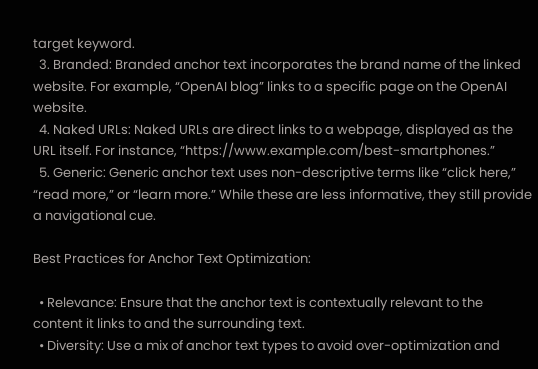target keyword.
  3. Branded: Branded anchor text incorporates the brand name of the linked website. For example, “OpenAI blog” links to a specific page on the OpenAI website.
  4. Naked URLs: Naked URLs are direct links to a webpage, displayed as the URL itself. For instance, “https://www.example.com/best-smartphones.”
  5. Generic: Generic anchor text uses non-descriptive terms like “click here,” “read more,” or “learn more.” While these are less informative, they still provide a navigational cue.

Best Practices for Anchor Text Optimization:

  • Relevance: Ensure that the anchor text is contextually relevant to the content it links to and the surrounding text.
  • Diversity: Use a mix of anchor text types to avoid over-optimization and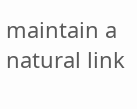maintain a natural link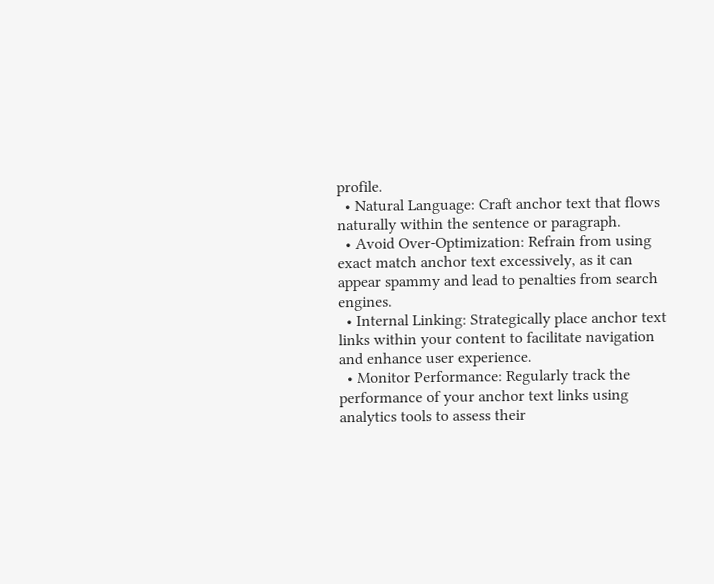profile.
  • Natural Language: Craft anchor text that flows naturally within the sentence or paragraph.
  • Avoid Over-Optimization: Refrain from using exact match anchor text excessively, as it can appear spammy and lead to penalties from search engines.
  • Internal Linking: Strategically place anchor text links within your content to facilitate navigation and enhance user experience.
  • Monitor Performance: Regularly track the performance of your anchor text links using analytics tools to assess their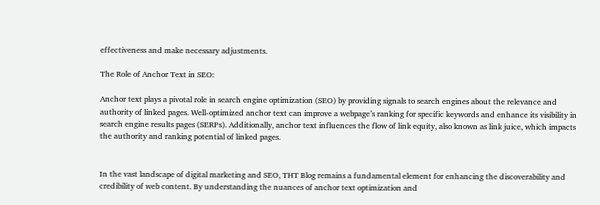effectiveness and make necessary adjustments.

The Role of Anchor Text in SEO:

Anchor text plays a pivotal role in search engine optimization (SEO) by providing signals to search engines about the relevance and authority of linked pages. Well-optimized anchor text can improve a webpage’s ranking for specific keywords and enhance its visibility in search engine results pages (SERPs). Additionally, anchor text influences the flow of link equity, also known as link juice, which impacts the authority and ranking potential of linked pages.


In the vast landscape of digital marketing and SEO, THT Blog remains a fundamental element for enhancing the discoverability and credibility of web content. By understanding the nuances of anchor text optimization and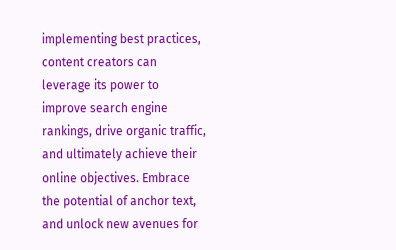implementing best practices, content creators can leverage its power to improve search engine rankings, drive organic traffic, and ultimately achieve their online objectives. Embrace the potential of anchor text, and unlock new avenues for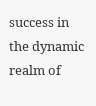success in the dynamic realm of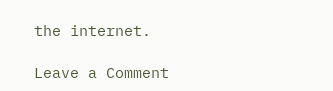the internet.

Leave a Comment